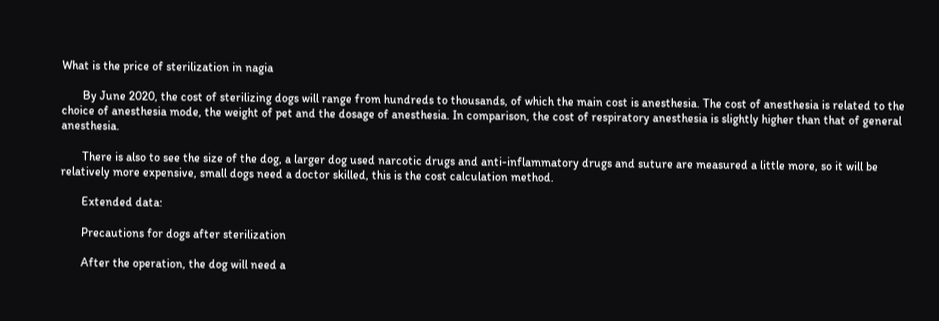What is the price of sterilization in nagia

       By June 2020, the cost of sterilizing dogs will range from hundreds to thousands, of which the main cost is anesthesia. The cost of anesthesia is related to the choice of anesthesia mode, the weight of pet and the dosage of anesthesia. In comparison, the cost of respiratory anesthesia is slightly higher than that of general anesthesia.

       There is also to see the size of the dog, a larger dog used narcotic drugs and anti-inflammatory drugs and suture are measured a little more, so it will be relatively more expensive, small dogs need a doctor skilled, this is the cost calculation method.

       Extended data:

       Precautions for dogs after sterilization

       After the operation, the dog will need a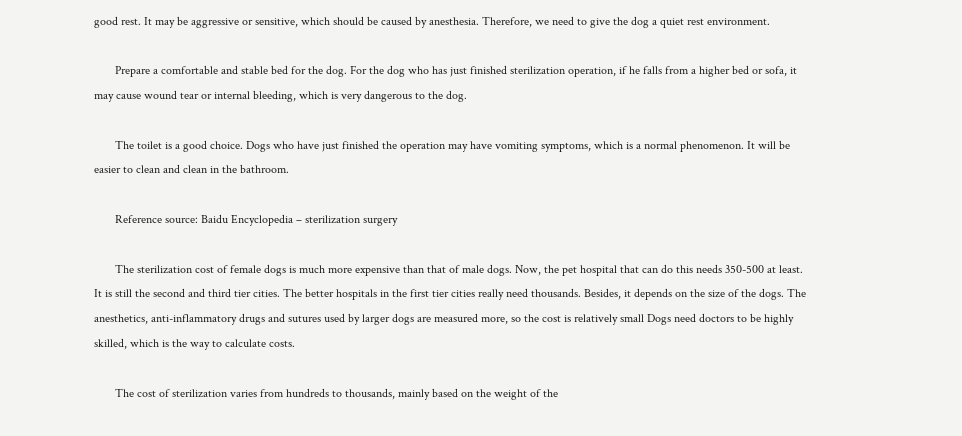good rest. It may be aggressive or sensitive, which should be caused by anesthesia. Therefore, we need to give the dog a quiet rest environment.

       Prepare a comfortable and stable bed for the dog. For the dog who has just finished sterilization operation, if he falls from a higher bed or sofa, it may cause wound tear or internal bleeding, which is very dangerous to the dog.

       The toilet is a good choice. Dogs who have just finished the operation may have vomiting symptoms, which is a normal phenomenon. It will be easier to clean and clean in the bathroom.

       Reference source: Baidu Encyclopedia – sterilization surgery

       The sterilization cost of female dogs is much more expensive than that of male dogs. Now, the pet hospital that can do this needs 350-500 at least. It is still the second and third tier cities. The better hospitals in the first tier cities really need thousands. Besides, it depends on the size of the dogs. The anesthetics, anti-inflammatory drugs and sutures used by larger dogs are measured more, so the cost is relatively small Dogs need doctors to be highly skilled, which is the way to calculate costs.

       The cost of sterilization varies from hundreds to thousands, mainly based on the weight of the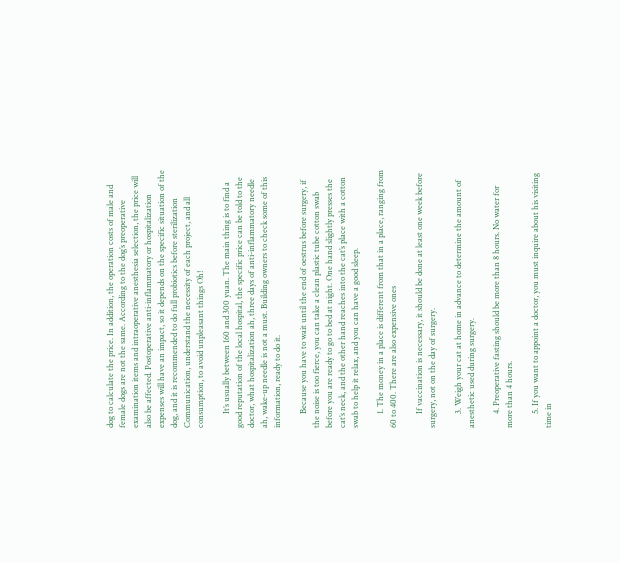dog to calculate the price. In addition, the operation costs of male and female dogs are not the same. According to the dog’s preoperative examination items and intraoperative anesthesia selection, the price will also be affected. Postoperative anti-inflammatory or hospitalization expenses will have an impact, so it depends on the specific situation of the dog, and it is recommended to do full probiotics before sterilization Communication, understand the necessity of each project, and all consumption, to avoid unpleasant things Oh!

       It’s usually between 160 and 300 yuan. The main thing is to find a good reputation of the local hospital, the specific price can be told to the doctor, what hospitalization ah, three days of anti-inflammatory needle ah, wake-up needle is not a must. Building owners to check some of this information, ready to do it.

       Because you have to wait until the end of oestrus before surgery, if the noise is too fierce, you can take a clean plastic tube cotton swab before you are ready to go to bed at night. One hand slightly presses the cat’s neck, and the other hand reaches into the cat’s place with a cotton swab to help it relax, and you can have a good sleep.

       1. The money in a place is different from that in a place, ranging from 60 to 400. There are also expensive ones

       If vaccination is necessary, it should be done at least one week before surgery, not on the day of surgery.

       3. Weigh your cat at home in advance to determine the amount of anesthetic used during surgery.

       4. Preoperative fasting should be more than 8 hours. No water for more than 4 hours.

       5. If you want to appoint a doctor, you must inquire about his visiting time in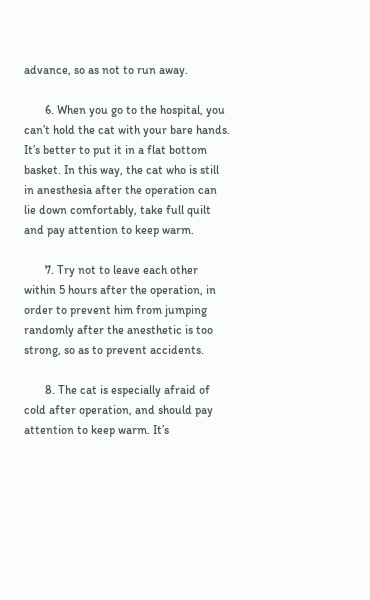advance, so as not to run away.

       6. When you go to the hospital, you can’t hold the cat with your bare hands. It’s better to put it in a flat bottom basket. In this way, the cat who is still in anesthesia after the operation can lie down comfortably, take full quilt and pay attention to keep warm.

       7. Try not to leave each other within 5 hours after the operation, in order to prevent him from jumping randomly after the anesthetic is too strong, so as to prevent accidents.

       8. The cat is especially afraid of cold after operation, and should pay attention to keep warm. It’s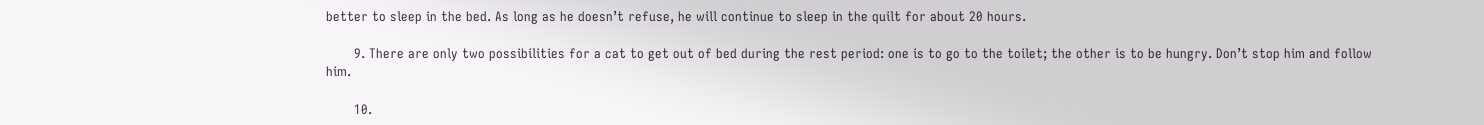better to sleep in the bed. As long as he doesn’t refuse, he will continue to sleep in the quilt for about 20 hours.

       9. There are only two possibilities for a cat to get out of bed during the rest period: one is to go to the toilet; the other is to be hungry. Don’t stop him and follow him.

       10.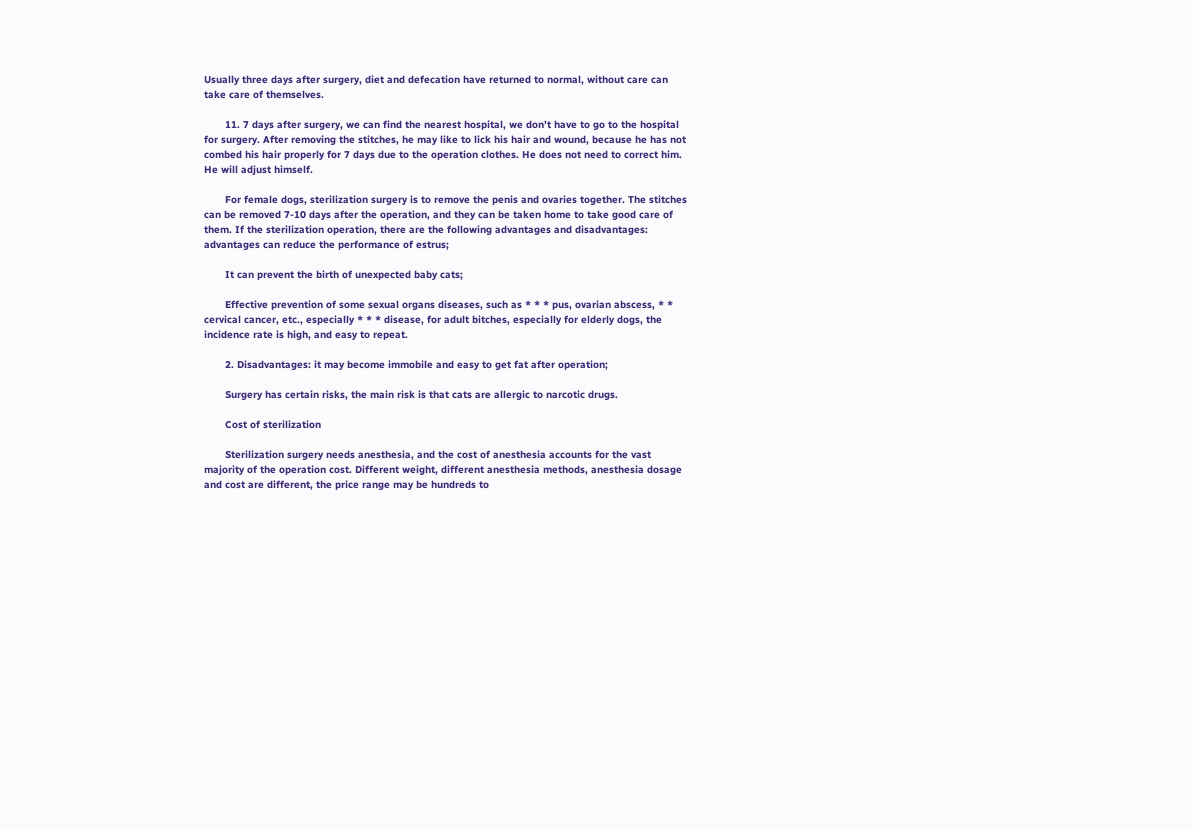Usually three days after surgery, diet and defecation have returned to normal, without care can take care of themselves.

       11. 7 days after surgery, we can find the nearest hospital, we don’t have to go to the hospital for surgery. After removing the stitches, he may like to lick his hair and wound, because he has not combed his hair properly for 7 days due to the operation clothes. He does not need to correct him. He will adjust himself.

       For female dogs, sterilization surgery is to remove the penis and ovaries together. The stitches can be removed 7-10 days after the operation, and they can be taken home to take good care of them. If the sterilization operation, there are the following advantages and disadvantages: advantages can reduce the performance of estrus;

       It can prevent the birth of unexpected baby cats;

       Effective prevention of some sexual organs diseases, such as * * * pus, ovarian abscess, * * cervical cancer, etc., especially * * * disease, for adult bitches, especially for elderly dogs, the incidence rate is high, and easy to repeat.

       2. Disadvantages: it may become immobile and easy to get fat after operation;

       Surgery has certain risks, the main risk is that cats are allergic to narcotic drugs.

       Cost of sterilization

       Sterilization surgery needs anesthesia, and the cost of anesthesia accounts for the vast majority of the operation cost. Different weight, different anesthesia methods, anesthesia dosage and cost are different, the price range may be hundreds to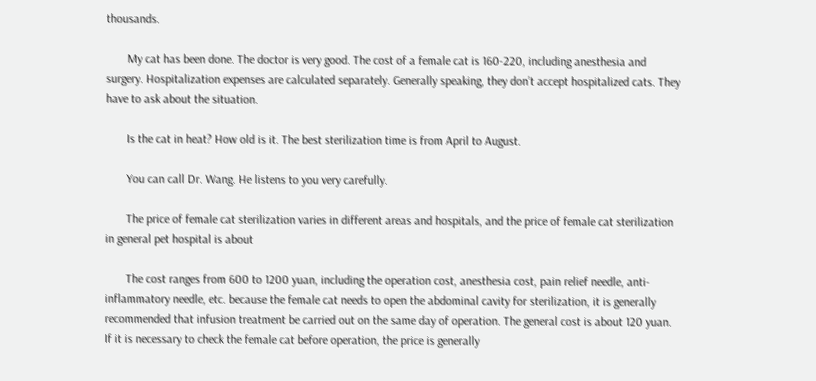thousands.

       My cat has been done. The doctor is very good. The cost of a female cat is 160-220, including anesthesia and surgery. Hospitalization expenses are calculated separately. Generally speaking, they don’t accept hospitalized cats. They have to ask about the situation.

       Is the cat in heat? How old is it. The best sterilization time is from April to August.

       You can call Dr. Wang. He listens to you very carefully.

       The price of female cat sterilization varies in different areas and hospitals, and the price of female cat sterilization in general pet hospital is about

       The cost ranges from 600 to 1200 yuan, including the operation cost, anesthesia cost, pain relief needle, anti-inflammatory needle, etc. because the female cat needs to open the abdominal cavity for sterilization, it is generally recommended that infusion treatment be carried out on the same day of operation. The general cost is about 120 yuan. If it is necessary to check the female cat before operation, the price is generally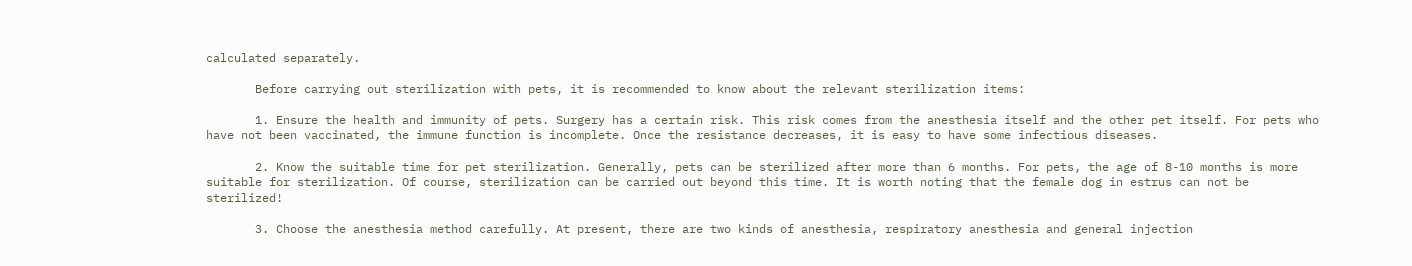calculated separately.

       Before carrying out sterilization with pets, it is recommended to know about the relevant sterilization items:

       1. Ensure the health and immunity of pets. Surgery has a certain risk. This risk comes from the anesthesia itself and the other pet itself. For pets who have not been vaccinated, the immune function is incomplete. Once the resistance decreases, it is easy to have some infectious diseases.

       2. Know the suitable time for pet sterilization. Generally, pets can be sterilized after more than 6 months. For pets, the age of 8-10 months is more suitable for sterilization. Of course, sterilization can be carried out beyond this time. It is worth noting that the female dog in estrus can not be sterilized!

       3. Choose the anesthesia method carefully. At present, there are two kinds of anesthesia, respiratory anesthesia and general injection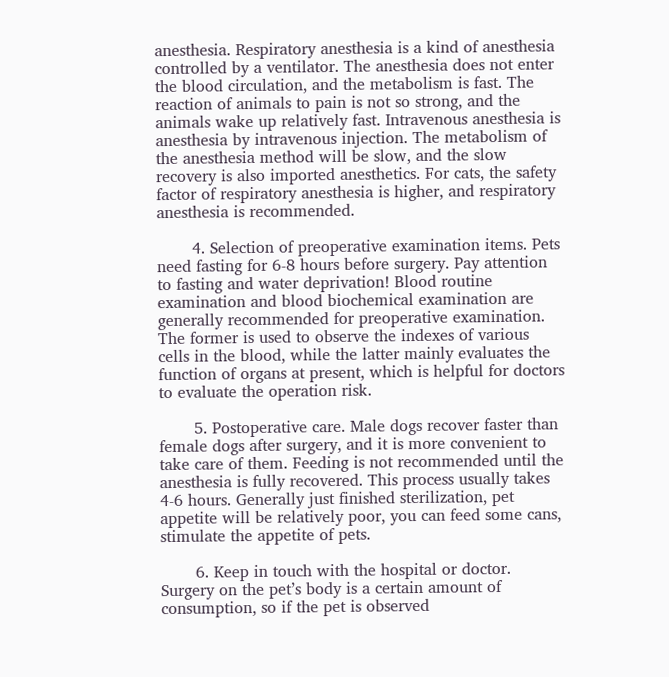anesthesia. Respiratory anesthesia is a kind of anesthesia controlled by a ventilator. The anesthesia does not enter the blood circulation, and the metabolism is fast. The reaction of animals to pain is not so strong, and the animals wake up relatively fast. Intravenous anesthesia is anesthesia by intravenous injection. The metabolism of the anesthesia method will be slow, and the slow recovery is also imported anesthetics. For cats, the safety factor of respiratory anesthesia is higher, and respiratory anesthesia is recommended.

       4. Selection of preoperative examination items. Pets need fasting for 6-8 hours before surgery. Pay attention to fasting and water deprivation! Blood routine examination and blood biochemical examination are generally recommended for preoperative examination. The former is used to observe the indexes of various cells in the blood, while the latter mainly evaluates the function of organs at present, which is helpful for doctors to evaluate the operation risk.

       5. Postoperative care. Male dogs recover faster than female dogs after surgery, and it is more convenient to take care of them. Feeding is not recommended until the anesthesia is fully recovered. This process usually takes 4-6 hours. Generally just finished sterilization, pet appetite will be relatively poor, you can feed some cans, stimulate the appetite of pets.

       6. Keep in touch with the hospital or doctor. Surgery on the pet’s body is a certain amount of consumption, so if the pet is observed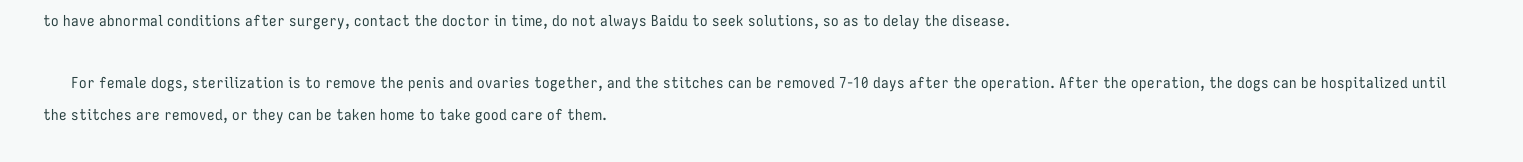to have abnormal conditions after surgery, contact the doctor in time, do not always Baidu to seek solutions, so as to delay the disease.

       For female dogs, sterilization is to remove the penis and ovaries together, and the stitches can be removed 7-10 days after the operation. After the operation, the dogs can be hospitalized until the stitches are removed, or they can be taken home to take good care of them.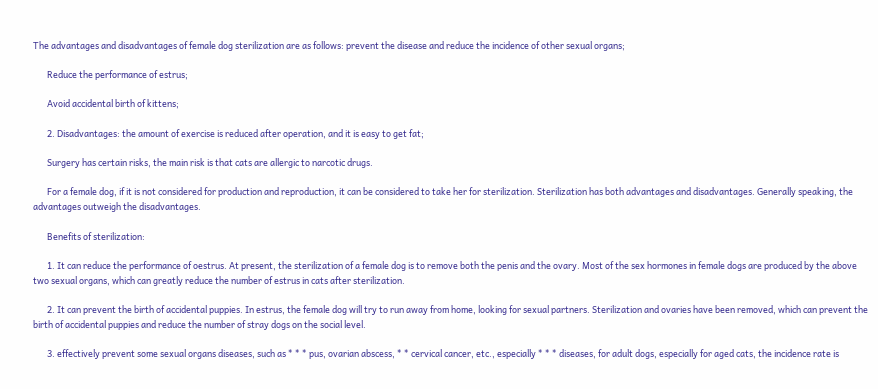The advantages and disadvantages of female dog sterilization are as follows: prevent the disease and reduce the incidence of other sexual organs;

       Reduce the performance of estrus;

       Avoid accidental birth of kittens;

       2. Disadvantages: the amount of exercise is reduced after operation, and it is easy to get fat;

       Surgery has certain risks, the main risk is that cats are allergic to narcotic drugs.

       For a female dog, if it is not considered for production and reproduction, it can be considered to take her for sterilization. Sterilization has both advantages and disadvantages. Generally speaking, the advantages outweigh the disadvantages.

       Benefits of sterilization:

       1. It can reduce the performance of oestrus. At present, the sterilization of a female dog is to remove both the penis and the ovary. Most of the sex hormones in female dogs are produced by the above two sexual organs, which can greatly reduce the number of estrus in cats after sterilization.

       2. It can prevent the birth of accidental puppies. In estrus, the female dog will try to run away from home, looking for sexual partners. Sterilization and ovaries have been removed, which can prevent the birth of accidental puppies and reduce the number of stray dogs on the social level.

       3. effectively prevent some sexual organs diseases, such as * * * pus, ovarian abscess, * * cervical cancer, etc., especially * * * diseases, for adult dogs, especially for aged cats, the incidence rate is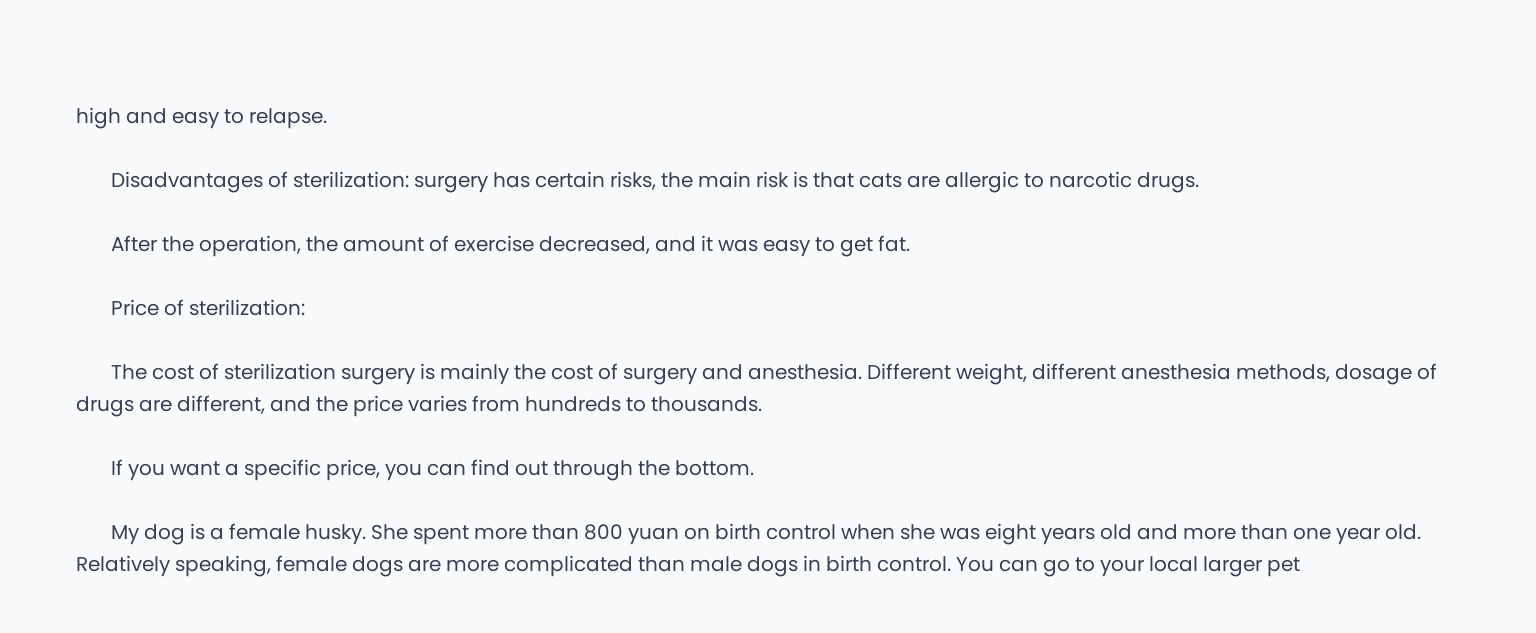high and easy to relapse.

       Disadvantages of sterilization: surgery has certain risks, the main risk is that cats are allergic to narcotic drugs.

       After the operation, the amount of exercise decreased, and it was easy to get fat.

       Price of sterilization:

       The cost of sterilization surgery is mainly the cost of surgery and anesthesia. Different weight, different anesthesia methods, dosage of drugs are different, and the price varies from hundreds to thousands.

       If you want a specific price, you can find out through the bottom.

       My dog is a female husky. She spent more than 800 yuan on birth control when she was eight years old and more than one year old. Relatively speaking, female dogs are more complicated than male dogs in birth control. You can go to your local larger pet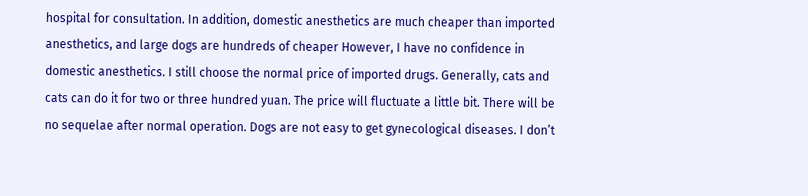hospital for consultation. In addition, domestic anesthetics are much cheaper than imported anesthetics, and large dogs are hundreds of cheaper However, I have no confidence in domestic anesthetics. I still choose the normal price of imported drugs. Generally, cats and cats can do it for two or three hundred yuan. The price will fluctuate a little bit. There will be no sequelae after normal operation. Dogs are not easy to get gynecological diseases. I don’t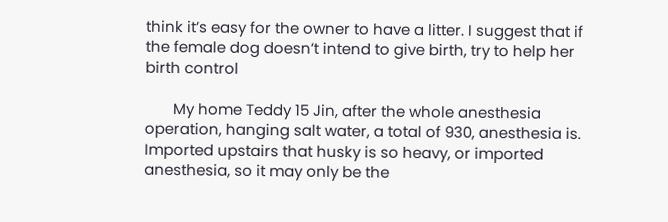think it’s easy for the owner to have a litter. I suggest that if the female dog doesn’t intend to give birth, try to help her birth control

       My home Teddy 15 Jin, after the whole anesthesia operation, hanging salt water, a total of 930, anesthesia is. Imported upstairs that husky is so heavy, or imported anesthesia, so it may only be the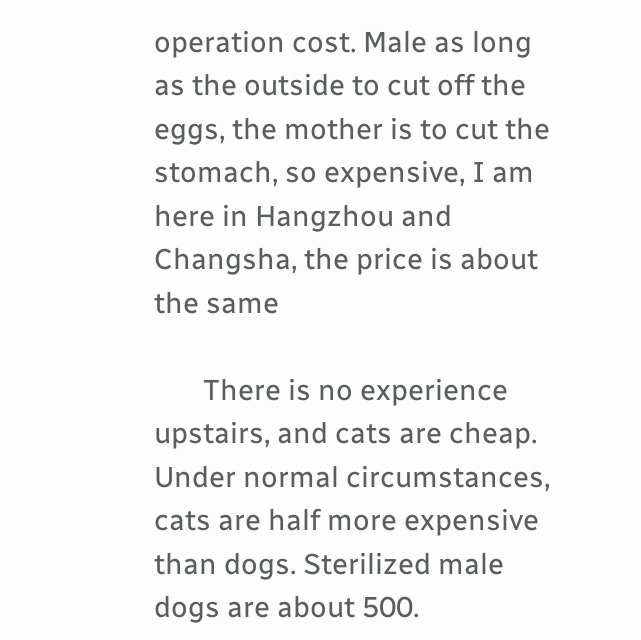operation cost. Male as long as the outside to cut off the eggs, the mother is to cut the stomach, so expensive, I am here in Hangzhou and Changsha, the price is about the same

       There is no experience upstairs, and cats are cheap. Under normal circumstances, cats are half more expensive than dogs. Sterilized male dogs are about 500.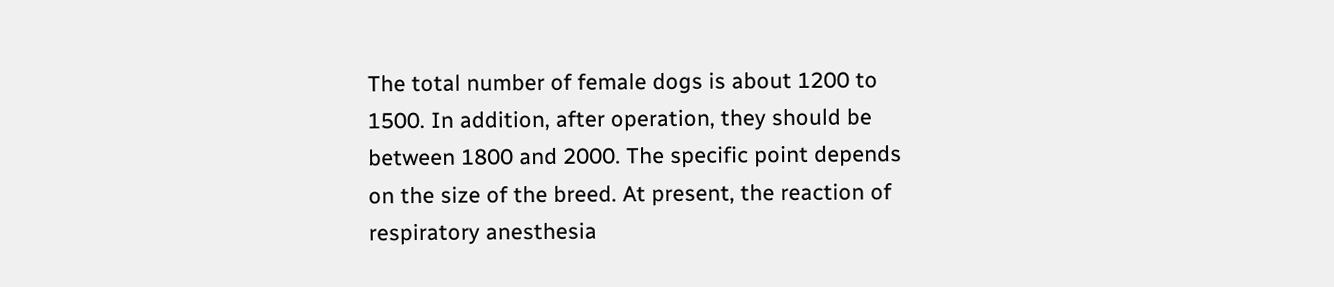The total number of female dogs is about 1200 to 1500. In addition, after operation, they should be between 1800 and 2000. The specific point depends on the size of the breed. At present, the reaction of respiratory anesthesia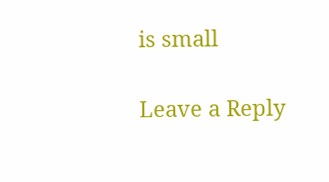is small

Leave a Reply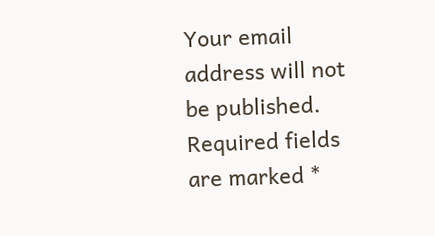Your email address will not be published. Required fields are marked *